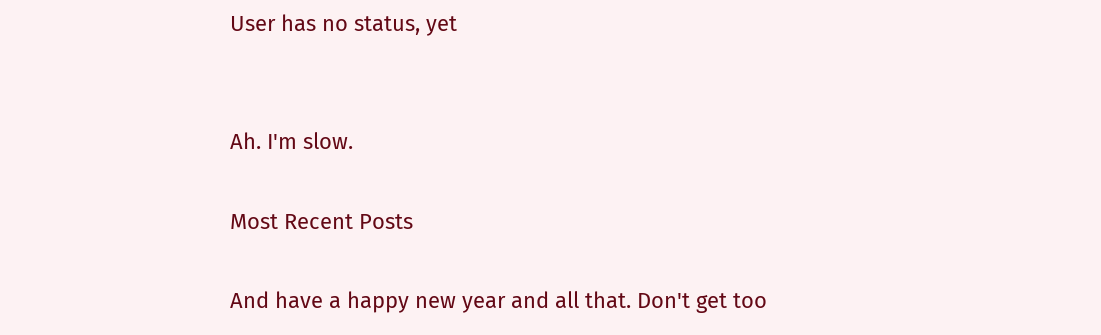User has no status, yet


Ah. I'm slow.

Most Recent Posts

And have a happy new year and all that. Don't get too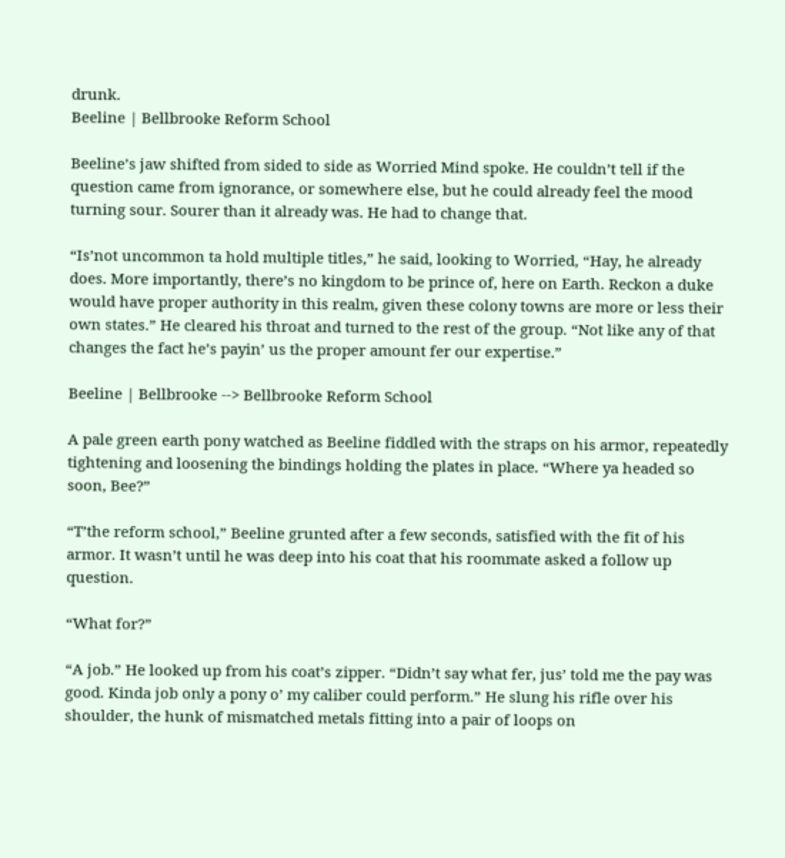drunk.
Beeline | Bellbrooke Reform School

Beeline’s jaw shifted from sided to side as Worried Mind spoke. He couldn’t tell if the question came from ignorance, or somewhere else, but he could already feel the mood turning sour. Sourer than it already was. He had to change that.

“Is’not uncommon ta hold multiple titles,” he said, looking to Worried, “Hay, he already does. More importantly, there’s no kingdom to be prince of, here on Earth. Reckon a duke would have proper authority in this realm, given these colony towns are more or less their own states.” He cleared his throat and turned to the rest of the group. “Not like any of that changes the fact he’s payin’ us the proper amount fer our expertise.”

Beeline | Bellbrooke --> Bellbrooke Reform School

A pale green earth pony watched as Beeline fiddled with the straps on his armor, repeatedly tightening and loosening the bindings holding the plates in place. “Where ya headed so soon, Bee?”

“T’the reform school,” Beeline grunted after a few seconds, satisfied with the fit of his armor. It wasn’t until he was deep into his coat that his roommate asked a follow up question.

“What for?”

“A job.” He looked up from his coat’s zipper. “Didn’t say what fer, jus’ told me the pay was good. Kinda job only a pony o’ my caliber could perform.” He slung his rifle over his shoulder, the hunk of mismatched metals fitting into a pair of loops on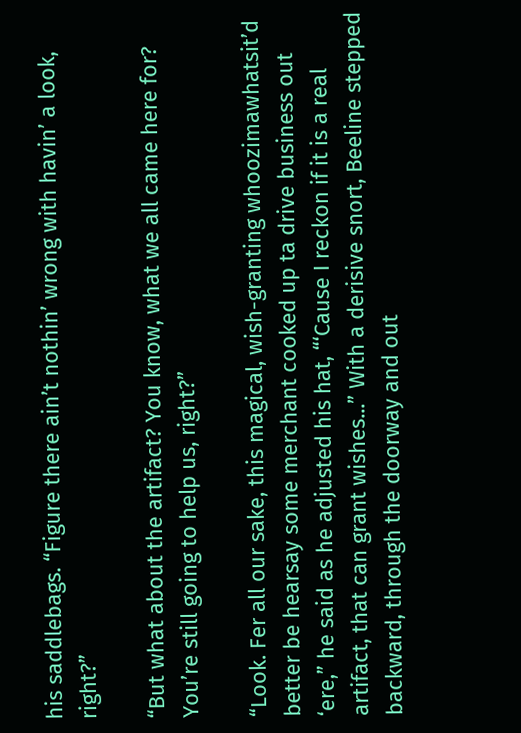his saddlebags. “Figure there ain’t nothin’ wrong with havin’ a look, right?”

“But what about the artifact? You know, what we all came here for? You’re still going to help us, right?”

“Look. Fer all our sake, this magical, wish-granting whoozimawhatsit’d better be hearsay some merchant cooked up ta drive business out ‘ere,” he said as he adjusted his hat, “‘Cause I reckon if it is a real artifact, that can grant wishes...” With a derisive snort, Beeline stepped backward, through the doorway and out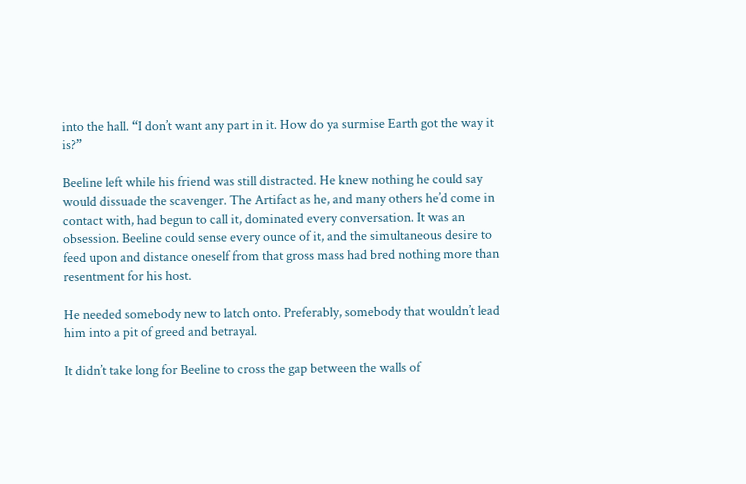into the hall. “I don’t want any part in it. How do ya surmise Earth got the way it is?”

Beeline left while his friend was still distracted. He knew nothing he could say would dissuade the scavenger. The Artifact as he, and many others he’d come in contact with, had begun to call it, dominated every conversation. It was an obsession. Beeline could sense every ounce of it, and the simultaneous desire to feed upon and distance oneself from that gross mass had bred nothing more than resentment for his host.

He needed somebody new to latch onto. Preferably, somebody that wouldn’t lead him into a pit of greed and betrayal.

It didn’t take long for Beeline to cross the gap between the walls of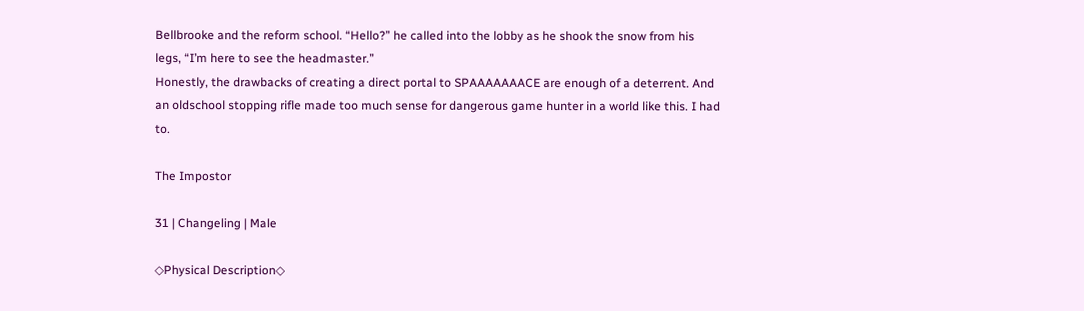Bellbrooke and the reform school. “Hello?” he called into the lobby as he shook the snow from his legs, “I’m here to see the headmaster.”
Honestly, the drawbacks of creating a direct portal to SPAAAAAAACE are enough of a deterrent. And an oldschool stopping rifle made too much sense for dangerous game hunter in a world like this. I had to.

The Impostor

31 | Changeling | Male

◇Physical Description◇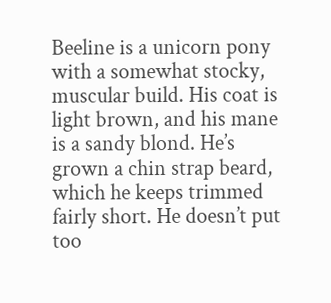Beeline is a unicorn pony with a somewhat stocky, muscular build. His coat is light brown, and his mane is a sandy blond. He’s grown a chin strap beard, which he keeps trimmed fairly short. He doesn’t put too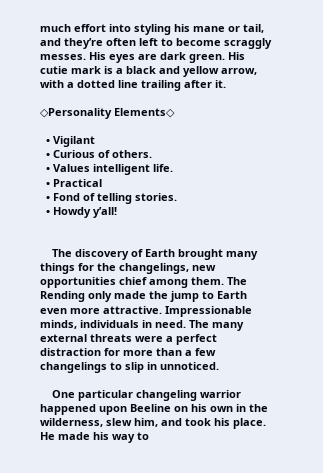much effort into styling his mane or tail, and they’re often left to become scraggly messes. His eyes are dark green. His cutie mark is a black and yellow arrow, with a dotted line trailing after it.

◇Personality Elements◇

  • Vigilant
  • Curious of others.
  • Values intelligent life.
  • Practical
  • Fond of telling stories.
  • Howdy y’all!


    The discovery of Earth brought many things for the changelings, new opportunities chief among them. The Rending only made the jump to Earth even more attractive. Impressionable minds, individuals in need. The many external threats were a perfect distraction for more than a few changelings to slip in unnoticed.

    One particular changeling warrior happened upon Beeline on his own in the wilderness, slew him, and took his place. He made his way to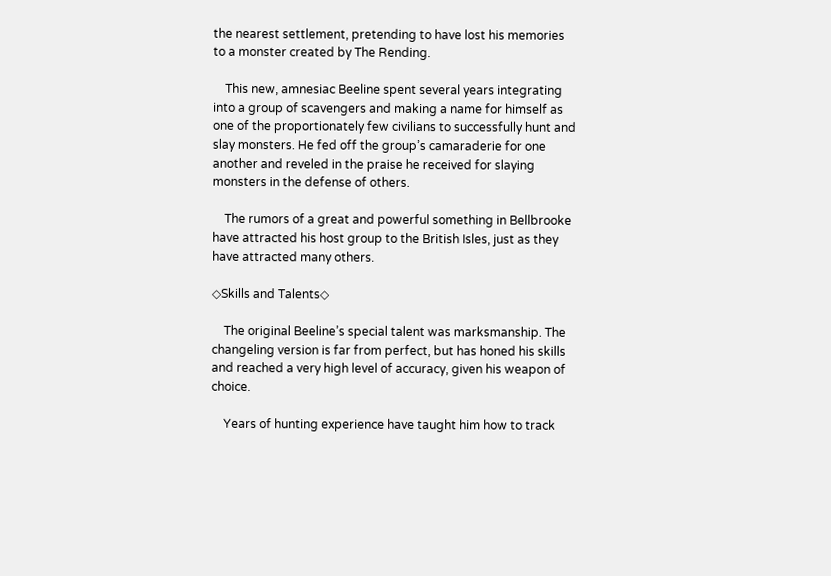the nearest settlement, pretending to have lost his memories to a monster created by The Rending.

    This new, amnesiac Beeline spent several years integrating into a group of scavengers and making a name for himself as one of the proportionately few civilians to successfully hunt and slay monsters. He fed off the group’s camaraderie for one another and reveled in the praise he received for slaying monsters in the defense of others.

    The rumors of a great and powerful something in Bellbrooke have attracted his host group to the British Isles, just as they have attracted many others.

◇Skills and Talents◇

    The original Beeline’s special talent was marksmanship. The changeling version is far from perfect, but has honed his skills and reached a very high level of accuracy, given his weapon of choice.

    Years of hunting experience have taught him how to track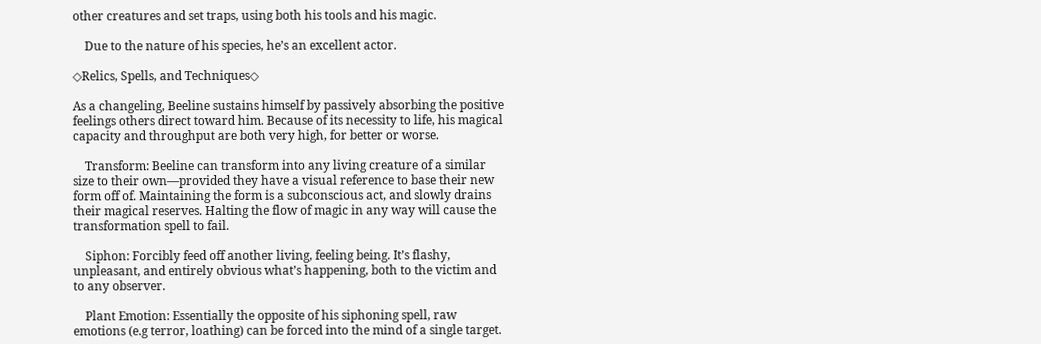other creatures and set traps, using both his tools and his magic.

    Due to the nature of his species, he’s an excellent actor.

◇Relics, Spells, and Techniques◇

As a changeling, Beeline sustains himself by passively absorbing the positive feelings others direct toward him. Because of its necessity to life, his magical capacity and throughput are both very high, for better or worse.

    Transform: Beeline can transform into any living creature of a similar size to their own—provided they have a visual reference to base their new form off of. Maintaining the form is a subconscious act, and slowly drains their magical reserves. Halting the flow of magic in any way will cause the transformation spell to fail.

    Siphon: Forcibly feed off another living, feeling being. It’s flashy, unpleasant, and entirely obvious what’s happening, both to the victim and to any observer.

    Plant Emotion: Essentially the opposite of his siphoning spell, raw emotions (e.g terror, loathing) can be forced into the mind of a single target.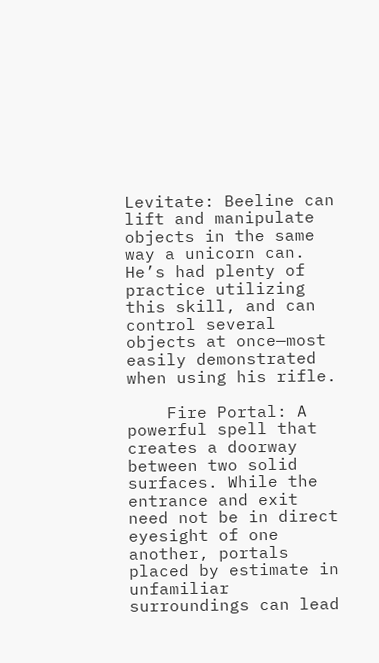Levitate: Beeline can lift and manipulate objects in the same way a unicorn can. He’s had plenty of practice utilizing this skill, and can control several objects at once—most easily demonstrated when using his rifle.

    Fire Portal: A powerful spell that creates a doorway between two solid surfaces. While the entrance and exit need not be in direct eyesight of one another, portals placed by estimate in unfamiliar surroundings can lead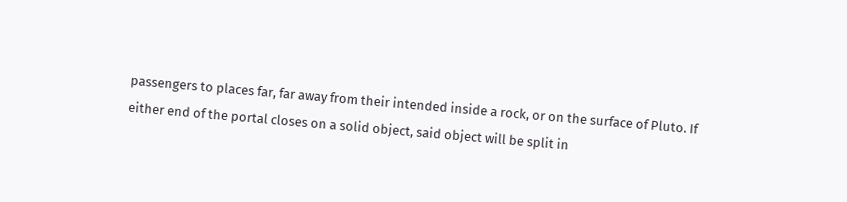passengers to places far, far away from their intended inside a rock, or on the surface of Pluto. If either end of the portal closes on a solid object, said object will be split in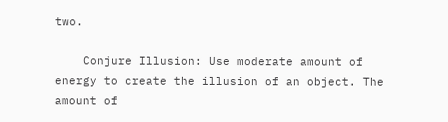two.

    Conjure Illusion: Use moderate amount of energy to create the illusion of an object. The amount of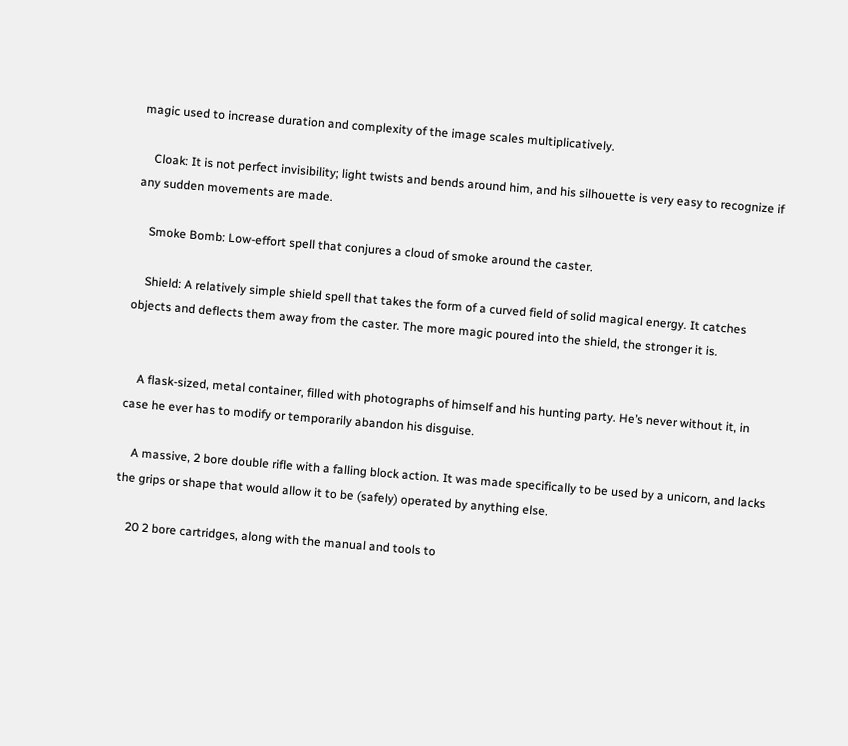magic used to increase duration and complexity of the image scales multiplicatively.

    Cloak: It is not perfect invisibility; light twists and bends around him, and his silhouette is very easy to recognize if any sudden movements are made.

    Smoke Bomb: Low-effort spell that conjures a cloud of smoke around the caster.

    Shield: A relatively simple shield spell that takes the form of a curved field of solid magical energy. It catches objects and deflects them away from the caster. The more magic poured into the shield, the stronger it is.


    A flask-sized, metal container, filled with photographs of himself and his hunting party. He’s never without it, in case he ever has to modify or temporarily abandon his disguise.

    A massive, 2 bore double rifle with a falling block action. It was made specifically to be used by a unicorn, and lacks the grips or shape that would allow it to be (safely) operated by anything else.

    20 2 bore cartridges, along with the manual and tools to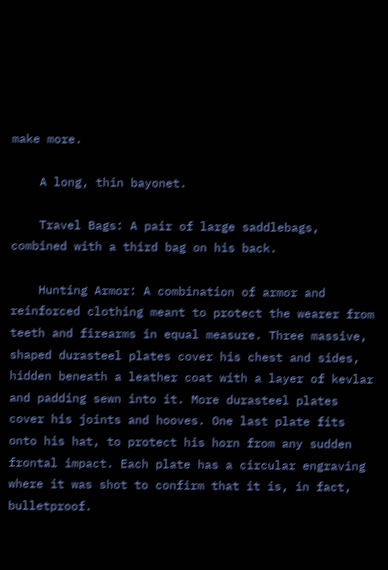make more.

    A long, thin bayonet.

    Travel Bags: A pair of large saddlebags, combined with a third bag on his back.

    Hunting Armor: A combination of armor and reinforced clothing meant to protect the wearer from teeth and firearms in equal measure. Three massive, shaped durasteel plates cover his chest and sides, hidden beneath a leather coat with a layer of kevlar and padding sewn into it. More durasteel plates cover his joints and hooves. One last plate fits onto his hat, to protect his horn from any sudden frontal impact. Each plate has a circular engraving where it was shot to confirm that it is, in fact, bulletproof.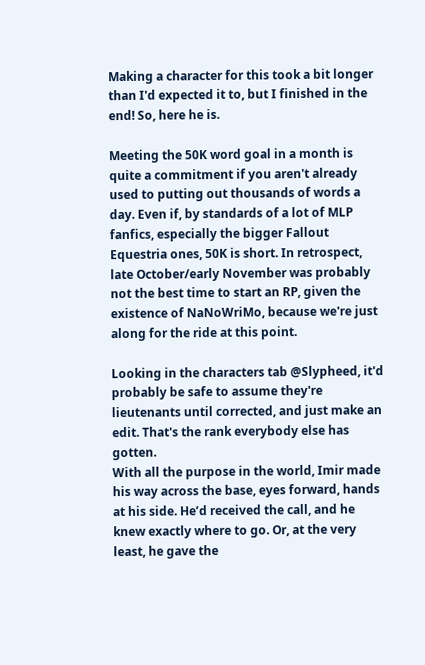Making a character for this took a bit longer than I'd expected it to, but I finished in the end! So, here he is.

Meeting the 50K word goal in a month is quite a commitment if you aren't already used to putting out thousands of words a day. Even if, by standards of a lot of MLP fanfics, especially the bigger Fallout Equestria ones, 50K is short. In retrospect, late October/early November was probably not the best time to start an RP, given the existence of NaNoWriMo, because we're just along for the ride at this point.

Looking in the characters tab @Slypheed, it'd probably be safe to assume they're lieutenants until corrected, and just make an edit. That's the rank everybody else has gotten.
With all the purpose in the world, Imir made his way across the base, eyes forward, hands at his side. He’d received the call, and he knew exactly where to go. Or, at the very least, he gave the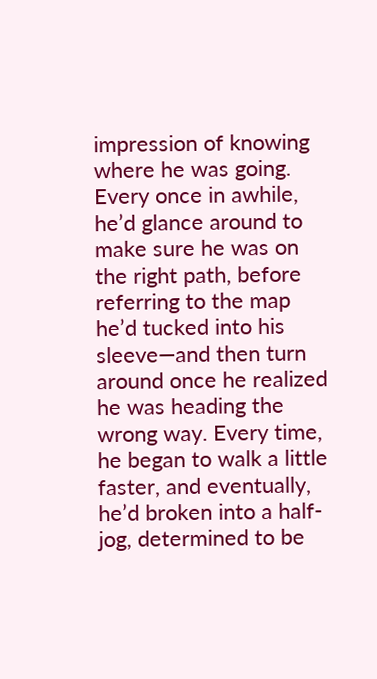impression of knowing where he was going. Every once in awhile, he’d glance around to make sure he was on the right path, before referring to the map he’d tucked into his sleeve—and then turn around once he realized he was heading the wrong way. Every time, he began to walk a little faster, and eventually, he’d broken into a half-jog, determined to be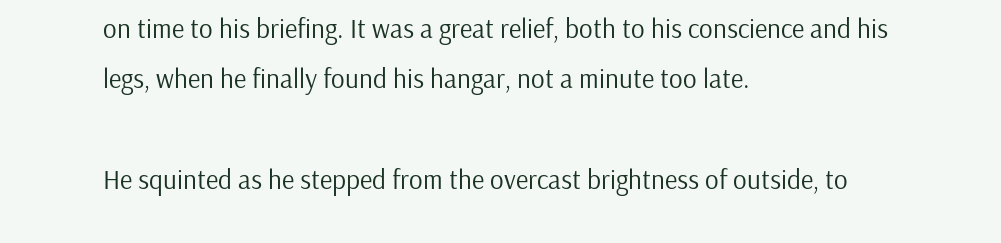on time to his briefing. It was a great relief, both to his conscience and his legs, when he finally found his hangar, not a minute too late.

He squinted as he stepped from the overcast brightness of outside, to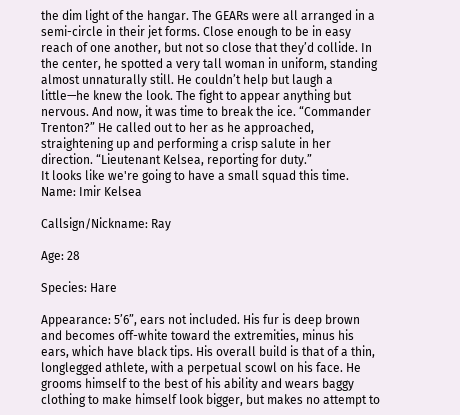the dim light of the hangar. The GEARs were all arranged in a semi-circle in their jet forms. Close enough to be in easy reach of one another, but not so close that they’d collide. In the center, he spotted a very tall woman in uniform, standing almost unnaturally still. He couldn’t help but laugh a little—he knew the look. The fight to appear anything but nervous. And now, it was time to break the ice. “Commander Trenton?” He called out to her as he approached, straightening up and performing a crisp salute in her direction. “Lieutenant Kelsea, reporting for duty.”
It looks like we're going to have a small squad this time.
Name: Imir Kelsea

Callsign/Nickname: Ray

Age: 28

Species: Hare

Appearance: 5’6”, ears not included. His fur is deep brown and becomes off-white toward the extremities, minus his ears, which have black tips. His overall build is that of a thin, longlegged athlete, with a perpetual scowl on his face. He grooms himself to the best of his ability and wears baggy clothing to make himself look bigger, but makes no attempt to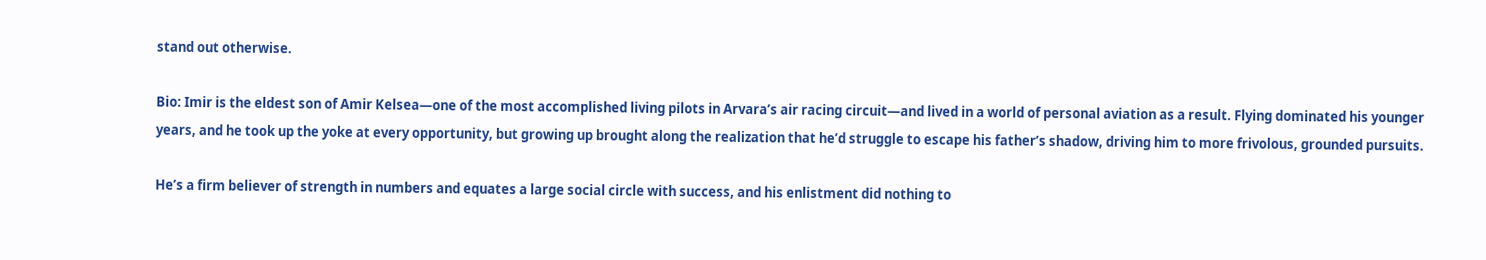stand out otherwise.

Bio: Imir is the eldest son of Amir Kelsea—one of the most accomplished living pilots in Arvara’s air racing circuit—and lived in a world of personal aviation as a result. Flying dominated his younger years, and he took up the yoke at every opportunity, but growing up brought along the realization that he’d struggle to escape his father’s shadow, driving him to more frivolous, grounded pursuits.

He’s a firm believer of strength in numbers and equates a large social circle with success, and his enlistment did nothing to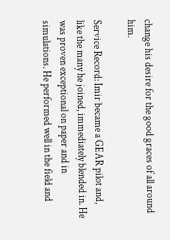change his desire for the good graces of all around him.

Service Record: Imir became a GEAR pilot and, like the many he joined, immediately blended in. He was proven exceptional on paper and in simulations. He performed well in the field and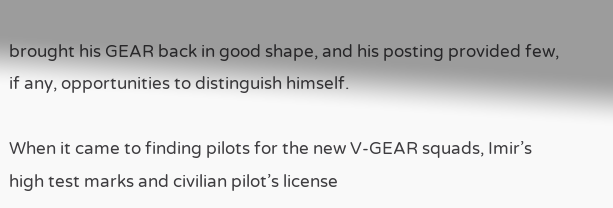brought his GEAR back in good shape, and his posting provided few, if any, opportunities to distinguish himself.

When it came to finding pilots for the new V-GEAR squads, Imir’s high test marks and civilian pilot’s license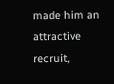made him an attractive recruit,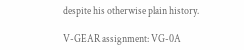despite his otherwise plain history.

V-GEAR assignment: VG-0A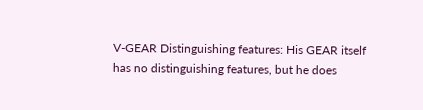V-GEAR Distinguishing features: His GEAR itself has no distinguishing features, but he does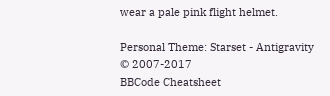wear a pale pink flight helmet.

Personal Theme: Starset - Antigravity
© 2007-2017
BBCode Cheatsheet